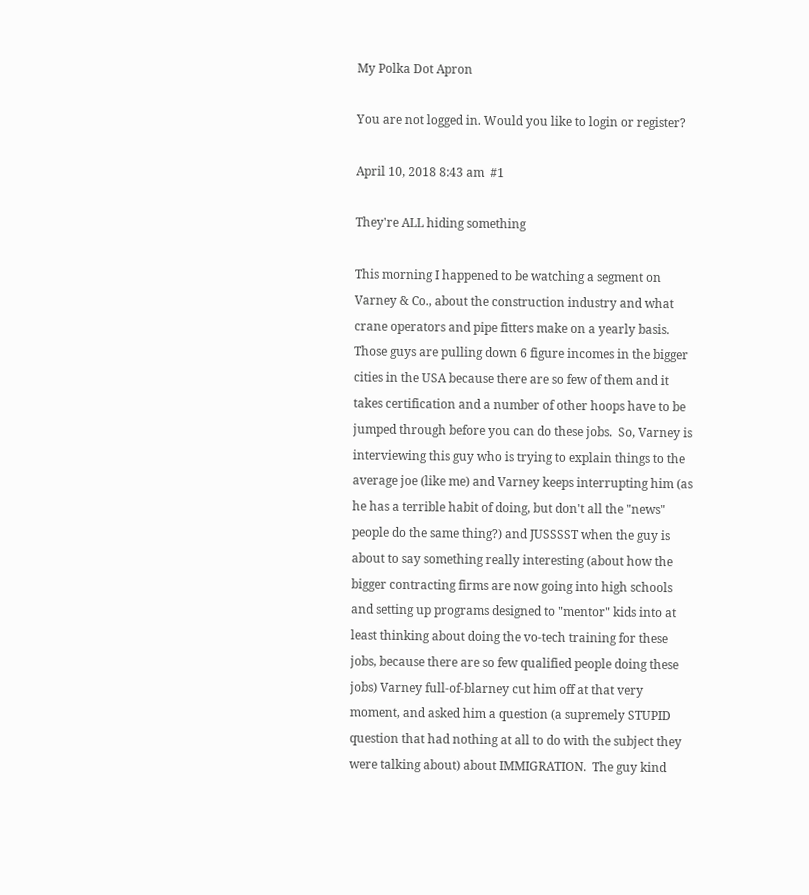My Polka Dot Apron

You are not logged in. Would you like to login or register?

April 10, 2018 8:43 am  #1

They're ALL hiding something

This morning I happened to be watching a segment on Varney & Co., about the construction industry and what crane operators and pipe fitters make on a yearly basis.  Those guys are pulling down 6 figure incomes in the bigger cities in the USA because there are so few of them and it takes certification and a number of other hoops have to be jumped through before you can do these jobs.  So, Varney is interviewing this guy who is trying to explain things to the average joe (like me) and Varney keeps interrupting him (as he has a terrible habit of doing, but don't all the "news" people do the same thing?) and JUSSSST when the guy is about to say something really interesting (about how the bigger contracting firms are now going into high schools and setting up programs designed to "mentor" kids into at least thinking about doing the vo-tech training for these jobs, because there are so few qualified people doing these jobs) Varney full-of-blarney cut him off at that very moment, and asked him a question (a supremely STUPID question that had nothing at all to do with the subject they were talking about) about IMMIGRATION.  The guy kind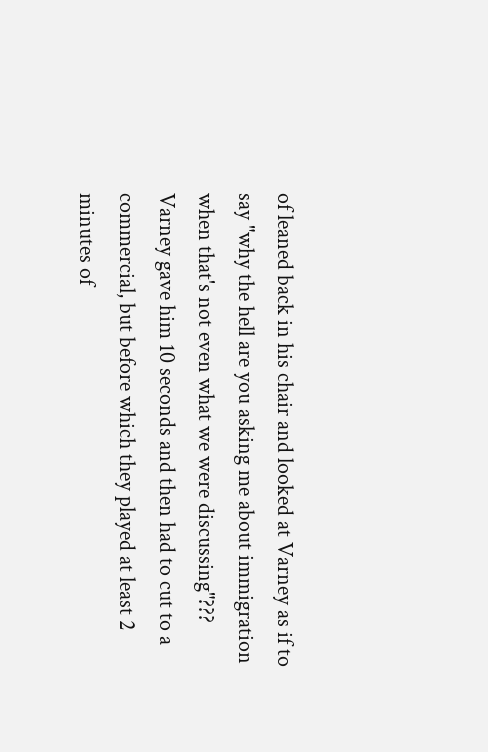of leaned back in his chair and looked at Varney as if to say "why the hell are you asking me about immigration when that's not even what we were discussing"???  Varney gave him 10 seconds and then had to cut to a commercial, but before which they played at least 2 minutes of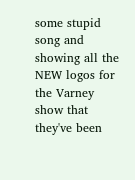some stupid song and showing all the NEW logos for the Varney show that they've been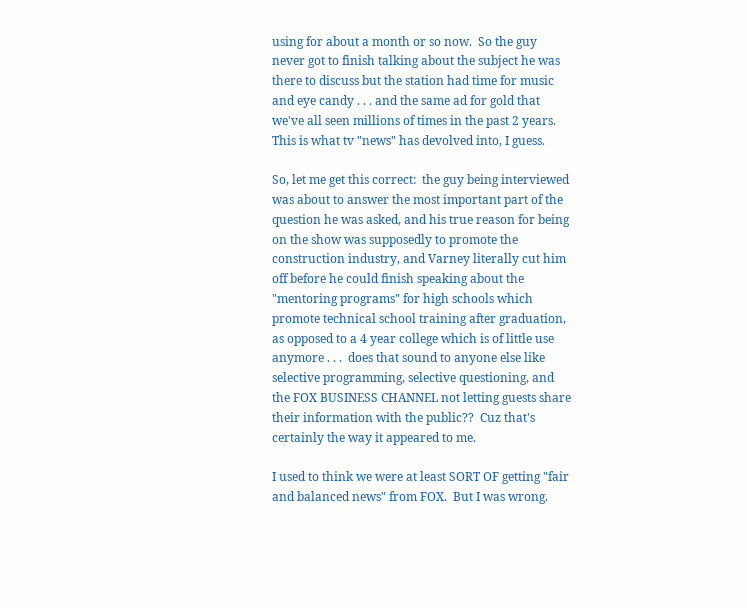using for about a month or so now.  So the guy never got to finish talking about the subject he was there to discuss but the station had time for music and eye candy . . . and the same ad for gold that we've all seen millions of times in the past 2 years.  This is what tv "news" has devolved into, I guess.

So, let me get this correct:  the guy being interviewed was about to answer the most important part of the question he was asked, and his true reason for being on the show was supposedly to promote the construction industry, and Varney literally cut him off before he could finish speaking about the "mentoring programs" for high schools which promote technical school training after graduation, as opposed to a 4 year college which is of little use anymore . . .  does that sound to anyone else like selective programming, selective questioning, and the FOX BUSINESS CHANNEL not letting guests share their information with the public??  Cuz that's certainly the way it appeared to me.

I used to think we were at least SORT OF getting "fair and balanced news" from FOX.  But I was wrong.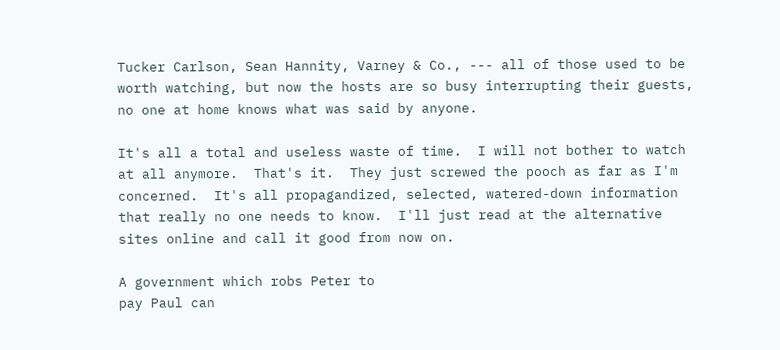Tucker Carlson, Sean Hannity, Varney & Co., --- all of those used to be worth watching, but now the hosts are so busy interrupting their guests, no one at home knows what was said by anyone.

It's all a total and useless waste of time.  I will not bother to watch at all anymore.  That's it.  They just screwed the pooch as far as I'm concerned.  It's all propagandized, selected, watered-down information that really no one needs to know.  I'll just read at the alternative sites online and call it good from now on.

A government which robs Peter to
pay Paul can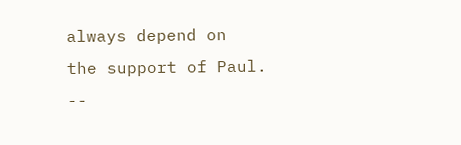always depend on
the support of Paul.
--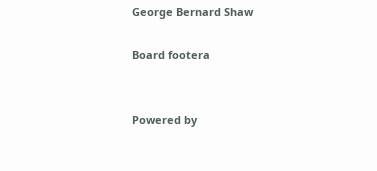George Bernard Shaw

Board footera


Powered by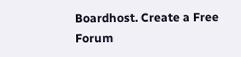Boardhost. Create a Free Forum